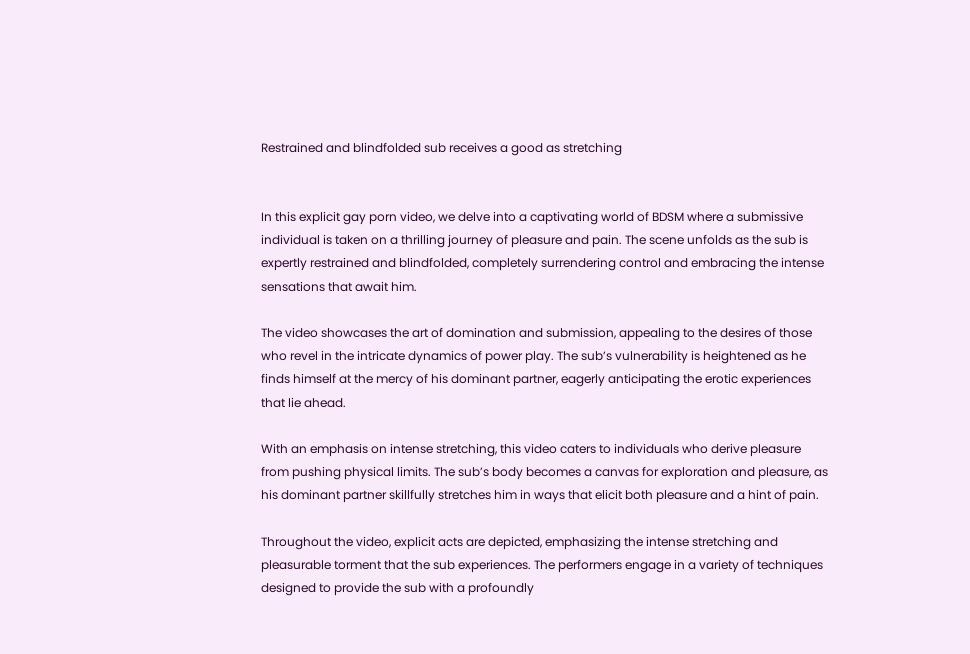Restrained and blindfolded sub receives a good as stretching


In this explicit gay porn video, we delve into a captivating world of BDSM where a submissive individual is taken on a thrilling journey of pleasure and pain. The scene unfolds as the sub is expertly restrained and blindfolded, completely surrendering control and embracing the intense sensations that await him.

The video showcases the art of domination and submission, appealing to the desires of those who revel in the intricate dynamics of power play. The sub’s vulnerability is heightened as he finds himself at the mercy of his dominant partner, eagerly anticipating the erotic experiences that lie ahead.

With an emphasis on intense stretching, this video caters to individuals who derive pleasure from pushing physical limits. The sub’s body becomes a canvas for exploration and pleasure, as his dominant partner skillfully stretches him in ways that elicit both pleasure and a hint of pain.

Throughout the video, explicit acts are depicted, emphasizing the intense stretching and pleasurable torment that the sub experiences. The performers engage in a variety of techniques designed to provide the sub with a profoundly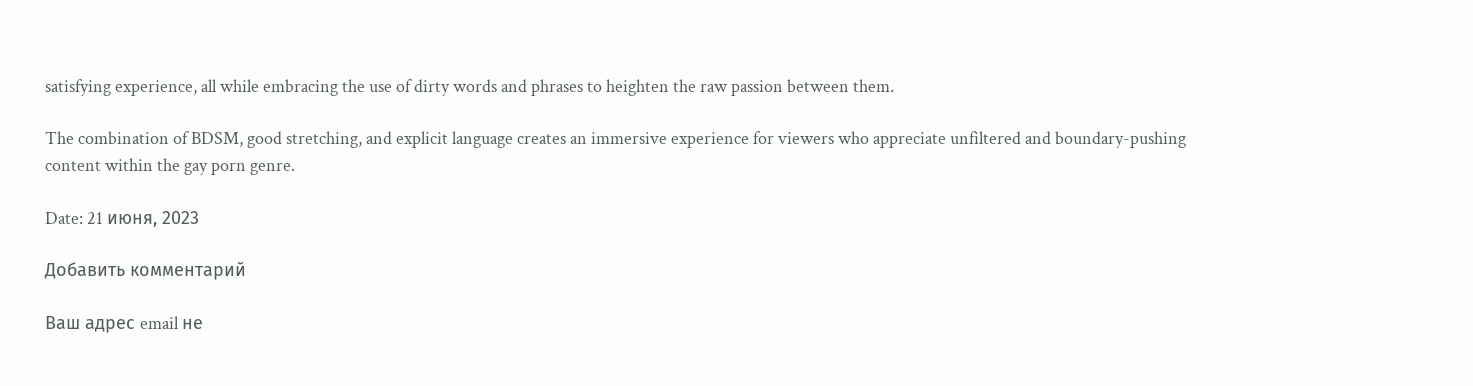satisfying experience, all while embracing the use of dirty words and phrases to heighten the raw passion between them.

The combination of BDSM, good stretching, and explicit language creates an immersive experience for viewers who appreciate unfiltered and boundary-pushing content within the gay porn genre.

Date: 21 июня, 2023

Добавить комментарий

Ваш адрес email не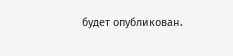будет опубликован.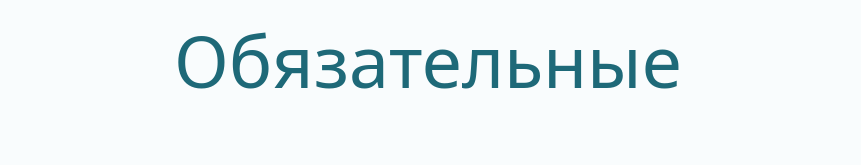Обязательные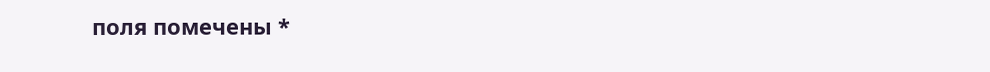поля помечены *